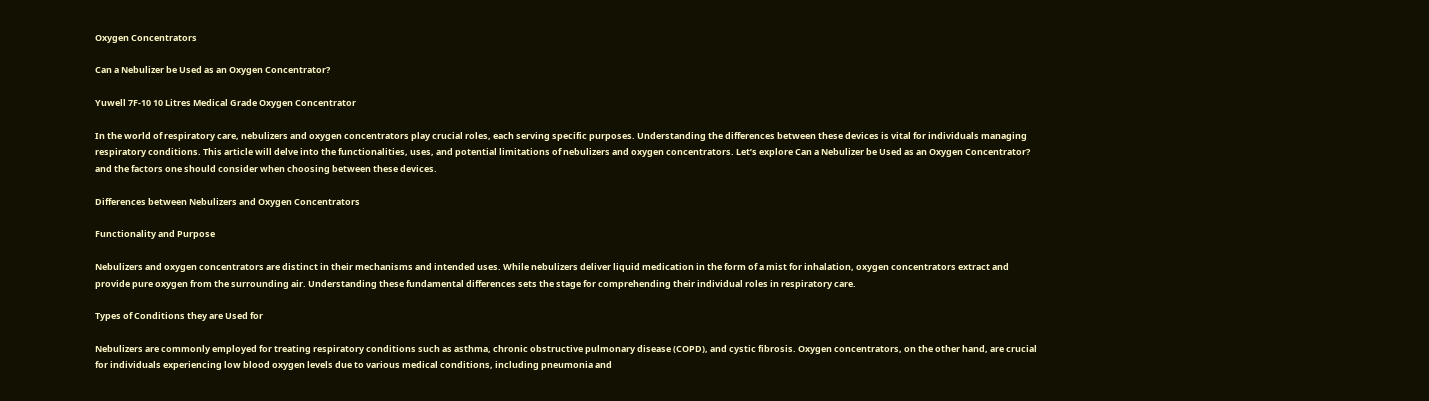Oxygen Concentrators

Can a Nebulizer be Used as an Oxygen Concentrator?

Yuwell 7F-10 10 Litres Medical Grade Oxygen Concentrator

In the world of respiratory care, nebulizers and oxygen concentrators play crucial roles, each serving specific purposes. Understanding the differences between these devices is vital for individuals managing respiratory conditions. This article will delve into the functionalities, uses, and potential limitations of nebulizers and oxygen concentrators. Let’s explore Can a Nebulizer be Used as an Oxygen Concentrator? and the factors one should consider when choosing between these devices.

Differences between Nebulizers and Oxygen Concentrators

Functionality and Purpose

Nebulizers and oxygen concentrators are distinct in their mechanisms and intended uses. While nebulizers deliver liquid medication in the form of a mist for inhalation, oxygen concentrators extract and provide pure oxygen from the surrounding air. Understanding these fundamental differences sets the stage for comprehending their individual roles in respiratory care.

Types of Conditions they are Used for

Nebulizers are commonly employed for treating respiratory conditions such as asthma, chronic obstructive pulmonary disease (COPD), and cystic fibrosis. Oxygen concentrators, on the other hand, are crucial for individuals experiencing low blood oxygen levels due to various medical conditions, including pneumonia and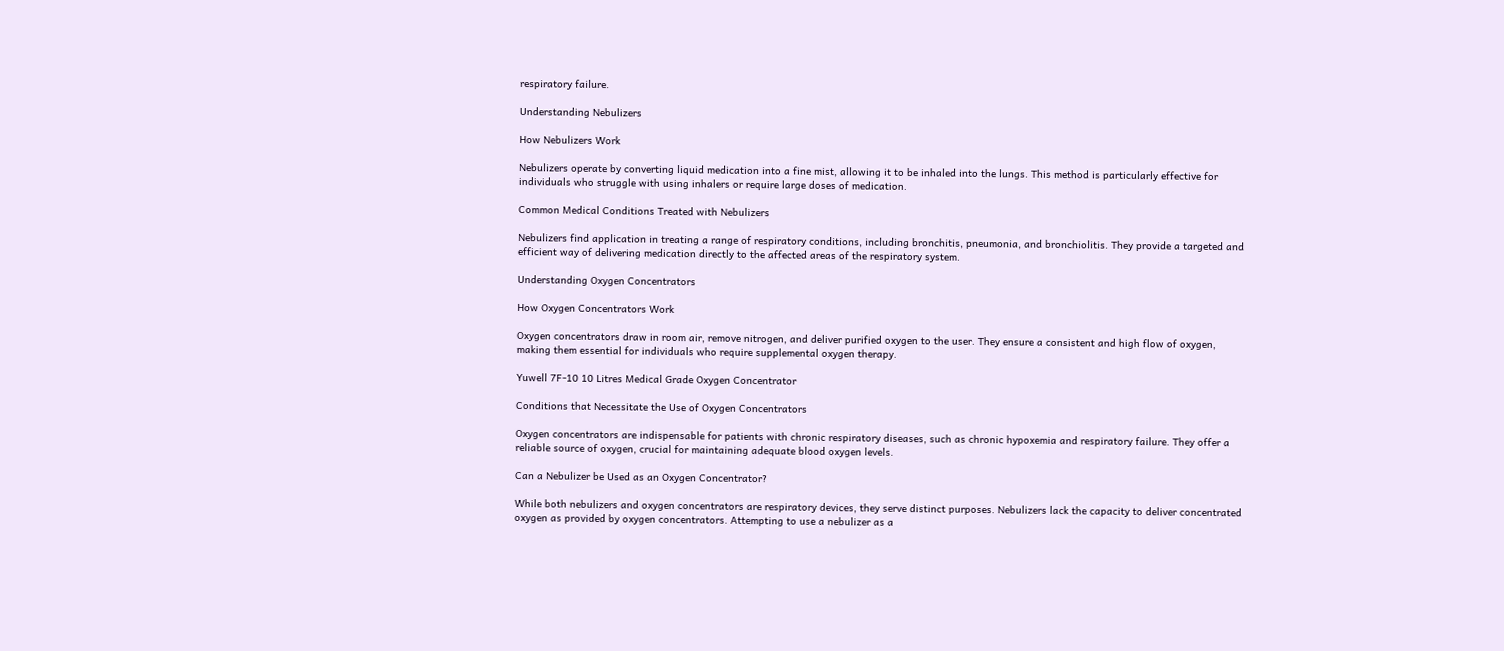respiratory failure.

Understanding Nebulizers

How Nebulizers Work

Nebulizers operate by converting liquid medication into a fine mist, allowing it to be inhaled into the lungs. This method is particularly effective for individuals who struggle with using inhalers or require large doses of medication.

Common Medical Conditions Treated with Nebulizers

Nebulizers find application in treating a range of respiratory conditions, including bronchitis, pneumonia, and bronchiolitis. They provide a targeted and efficient way of delivering medication directly to the affected areas of the respiratory system.

Understanding Oxygen Concentrators

How Oxygen Concentrators Work

Oxygen concentrators draw in room air, remove nitrogen, and deliver purified oxygen to the user. They ensure a consistent and high flow of oxygen, making them essential for individuals who require supplemental oxygen therapy.

Yuwell 7F-10 10 Litres Medical Grade Oxygen Concentrator

Conditions that Necessitate the Use of Oxygen Concentrators

Oxygen concentrators are indispensable for patients with chronic respiratory diseases, such as chronic hypoxemia and respiratory failure. They offer a reliable source of oxygen, crucial for maintaining adequate blood oxygen levels.

Can a Nebulizer be Used as an Oxygen Concentrator?

While both nebulizers and oxygen concentrators are respiratory devices, they serve distinct purposes. Nebulizers lack the capacity to deliver concentrated oxygen as provided by oxygen concentrators. Attempting to use a nebulizer as a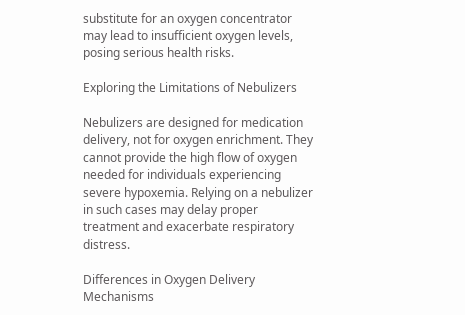substitute for an oxygen concentrator may lead to insufficient oxygen levels, posing serious health risks.

Exploring the Limitations of Nebulizers

Nebulizers are designed for medication delivery, not for oxygen enrichment. They cannot provide the high flow of oxygen needed for individuals experiencing severe hypoxemia. Relying on a nebulizer in such cases may delay proper treatment and exacerbate respiratory distress.

Differences in Oxygen Delivery Mechanisms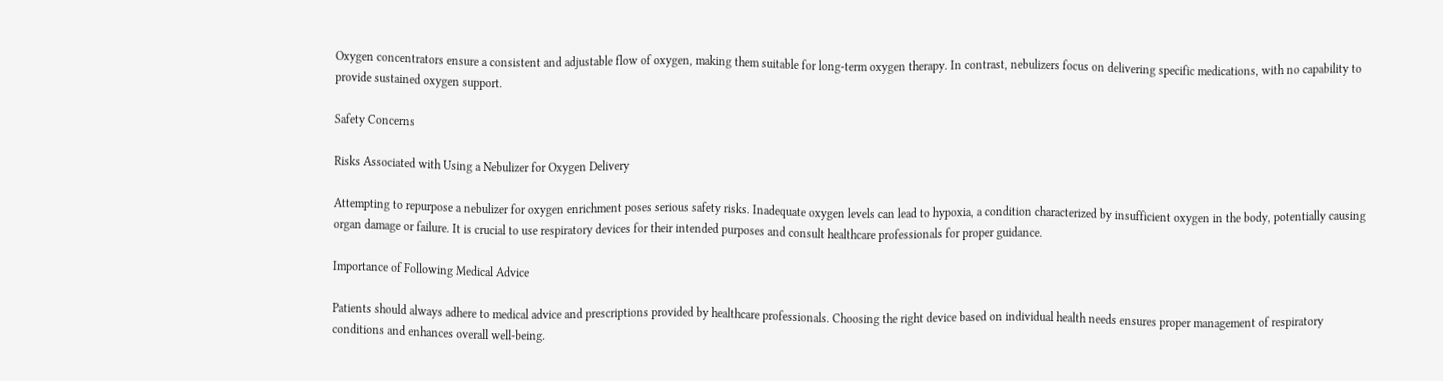Oxygen concentrators ensure a consistent and adjustable flow of oxygen, making them suitable for long-term oxygen therapy. In contrast, nebulizers focus on delivering specific medications, with no capability to provide sustained oxygen support.

Safety Concerns

Risks Associated with Using a Nebulizer for Oxygen Delivery

Attempting to repurpose a nebulizer for oxygen enrichment poses serious safety risks. Inadequate oxygen levels can lead to hypoxia, a condition characterized by insufficient oxygen in the body, potentially causing organ damage or failure. It is crucial to use respiratory devices for their intended purposes and consult healthcare professionals for proper guidance.

Importance of Following Medical Advice

Patients should always adhere to medical advice and prescriptions provided by healthcare professionals. Choosing the right device based on individual health needs ensures proper management of respiratory conditions and enhances overall well-being.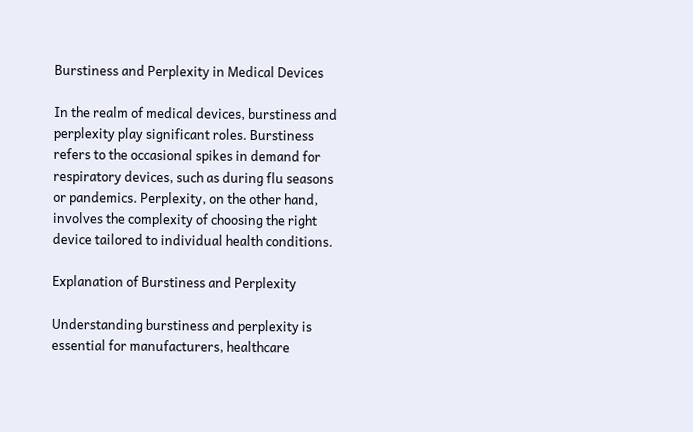Burstiness and Perplexity in Medical Devices

In the realm of medical devices, burstiness and perplexity play significant roles. Burstiness refers to the occasional spikes in demand for respiratory devices, such as during flu seasons or pandemics. Perplexity, on the other hand, involves the complexity of choosing the right device tailored to individual health conditions.

Explanation of Burstiness and Perplexity

Understanding burstiness and perplexity is essential for manufacturers, healthcare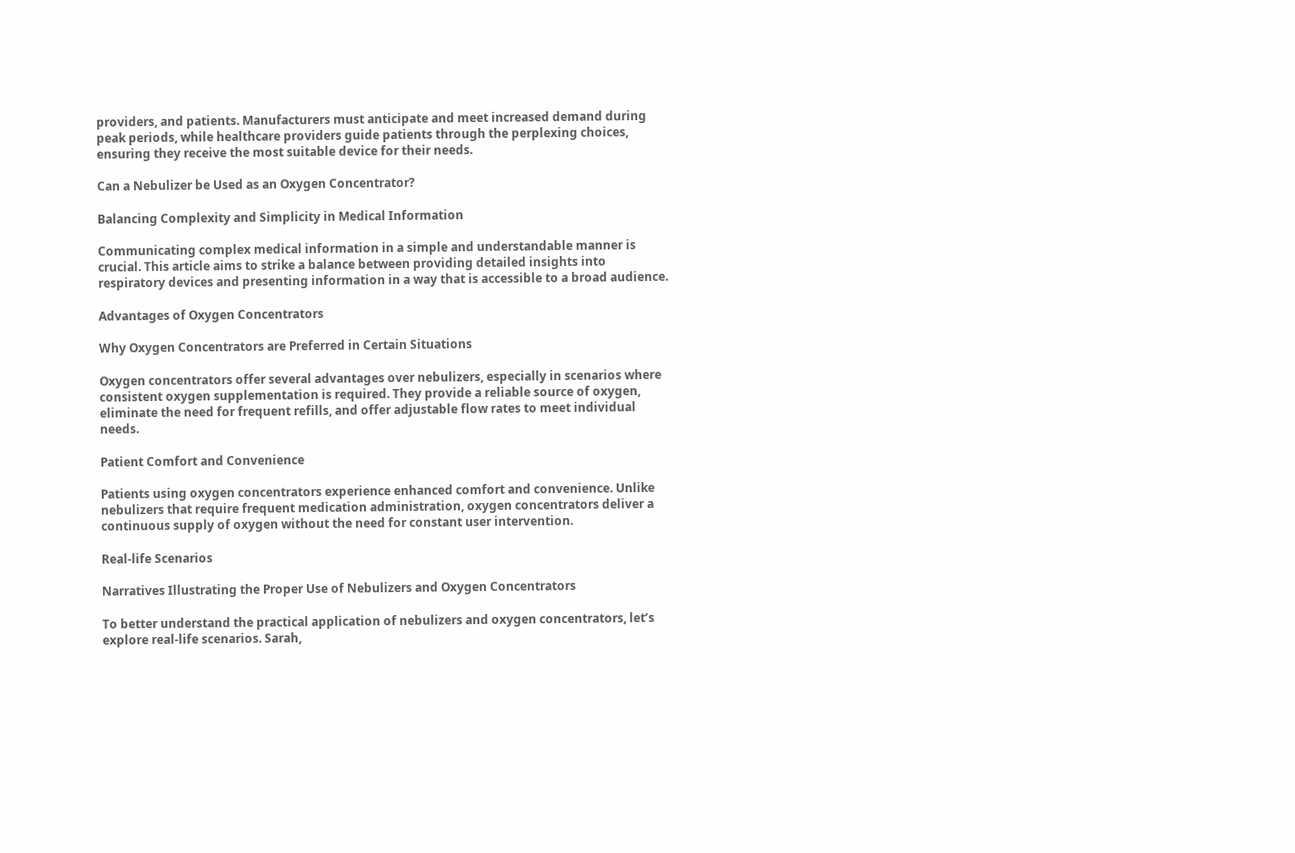providers, and patients. Manufacturers must anticipate and meet increased demand during peak periods, while healthcare providers guide patients through the perplexing choices, ensuring they receive the most suitable device for their needs.

Can a Nebulizer be Used as an Oxygen Concentrator?

Balancing Complexity and Simplicity in Medical Information

Communicating complex medical information in a simple and understandable manner is crucial. This article aims to strike a balance between providing detailed insights into respiratory devices and presenting information in a way that is accessible to a broad audience.

Advantages of Oxygen Concentrators

Why Oxygen Concentrators are Preferred in Certain Situations

Oxygen concentrators offer several advantages over nebulizers, especially in scenarios where consistent oxygen supplementation is required. They provide a reliable source of oxygen, eliminate the need for frequent refills, and offer adjustable flow rates to meet individual needs.

Patient Comfort and Convenience

Patients using oxygen concentrators experience enhanced comfort and convenience. Unlike nebulizers that require frequent medication administration, oxygen concentrators deliver a continuous supply of oxygen without the need for constant user intervention.

Real-life Scenarios

Narratives Illustrating the Proper Use of Nebulizers and Oxygen Concentrators

To better understand the practical application of nebulizers and oxygen concentrators, let’s explore real-life scenarios. Sarah,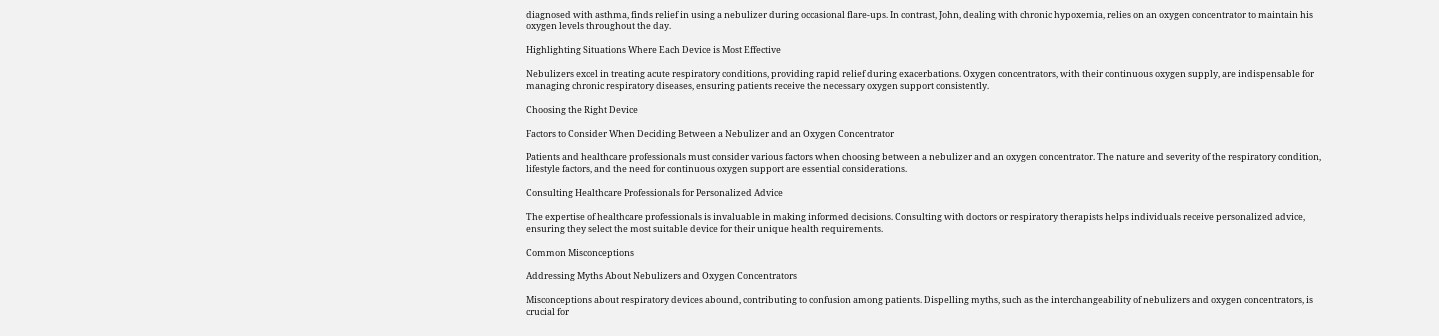diagnosed with asthma, finds relief in using a nebulizer during occasional flare-ups. In contrast, John, dealing with chronic hypoxemia, relies on an oxygen concentrator to maintain his oxygen levels throughout the day.

Highlighting Situations Where Each Device is Most Effective

Nebulizers excel in treating acute respiratory conditions, providing rapid relief during exacerbations. Oxygen concentrators, with their continuous oxygen supply, are indispensable for managing chronic respiratory diseases, ensuring patients receive the necessary oxygen support consistently.

Choosing the Right Device

Factors to Consider When Deciding Between a Nebulizer and an Oxygen Concentrator

Patients and healthcare professionals must consider various factors when choosing between a nebulizer and an oxygen concentrator. The nature and severity of the respiratory condition, lifestyle factors, and the need for continuous oxygen support are essential considerations.

Consulting Healthcare Professionals for Personalized Advice

The expertise of healthcare professionals is invaluable in making informed decisions. Consulting with doctors or respiratory therapists helps individuals receive personalized advice, ensuring they select the most suitable device for their unique health requirements.

Common Misconceptions

Addressing Myths About Nebulizers and Oxygen Concentrators

Misconceptions about respiratory devices abound, contributing to confusion among patients. Dispelling myths, such as the interchangeability of nebulizers and oxygen concentrators, is crucial for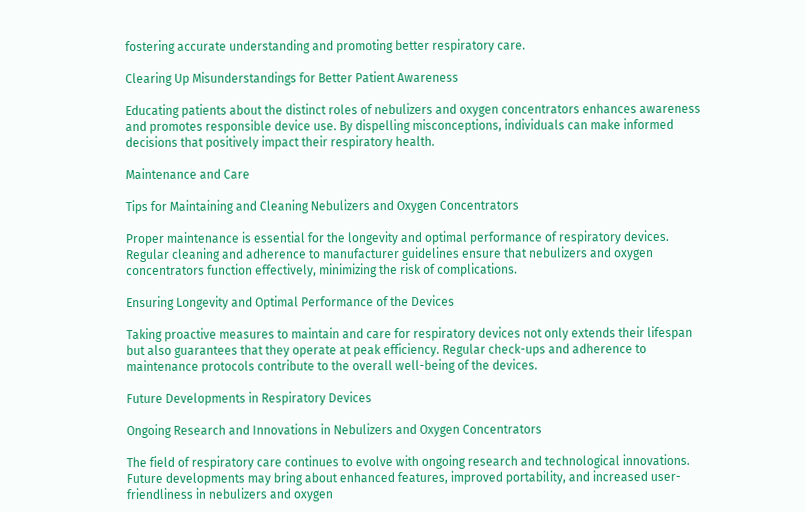fostering accurate understanding and promoting better respiratory care.

Clearing Up Misunderstandings for Better Patient Awareness

Educating patients about the distinct roles of nebulizers and oxygen concentrators enhances awareness and promotes responsible device use. By dispelling misconceptions, individuals can make informed decisions that positively impact their respiratory health.

Maintenance and Care

Tips for Maintaining and Cleaning Nebulizers and Oxygen Concentrators

Proper maintenance is essential for the longevity and optimal performance of respiratory devices. Regular cleaning and adherence to manufacturer guidelines ensure that nebulizers and oxygen concentrators function effectively, minimizing the risk of complications.

Ensuring Longevity and Optimal Performance of the Devices

Taking proactive measures to maintain and care for respiratory devices not only extends their lifespan but also guarantees that they operate at peak efficiency. Regular check-ups and adherence to maintenance protocols contribute to the overall well-being of the devices.

Future Developments in Respiratory Devices

Ongoing Research and Innovations in Nebulizers and Oxygen Concentrators

The field of respiratory care continues to evolve with ongoing research and technological innovations. Future developments may bring about enhanced features, improved portability, and increased user-friendliness in nebulizers and oxygen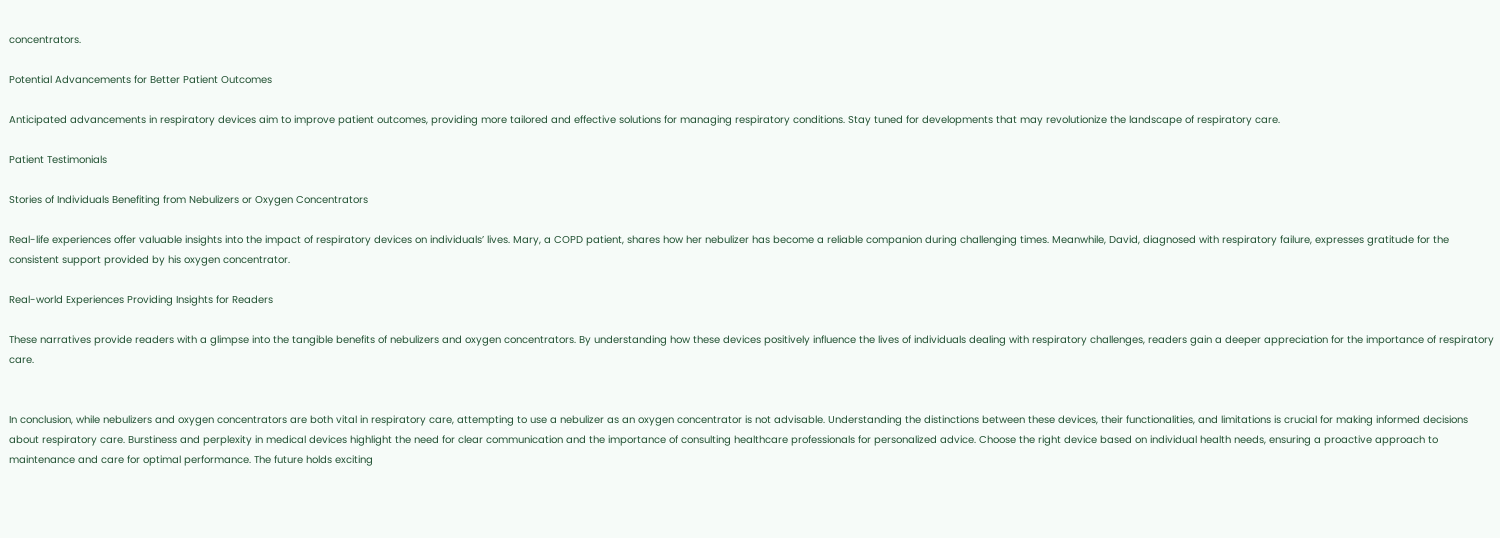concentrators.

Potential Advancements for Better Patient Outcomes

Anticipated advancements in respiratory devices aim to improve patient outcomes, providing more tailored and effective solutions for managing respiratory conditions. Stay tuned for developments that may revolutionize the landscape of respiratory care.

Patient Testimonials

Stories of Individuals Benefiting from Nebulizers or Oxygen Concentrators

Real-life experiences offer valuable insights into the impact of respiratory devices on individuals’ lives. Mary, a COPD patient, shares how her nebulizer has become a reliable companion during challenging times. Meanwhile, David, diagnosed with respiratory failure, expresses gratitude for the consistent support provided by his oxygen concentrator.

Real-world Experiences Providing Insights for Readers

These narratives provide readers with a glimpse into the tangible benefits of nebulizers and oxygen concentrators. By understanding how these devices positively influence the lives of individuals dealing with respiratory challenges, readers gain a deeper appreciation for the importance of respiratory care.


In conclusion, while nebulizers and oxygen concentrators are both vital in respiratory care, attempting to use a nebulizer as an oxygen concentrator is not advisable. Understanding the distinctions between these devices, their functionalities, and limitations is crucial for making informed decisions about respiratory care. Burstiness and perplexity in medical devices highlight the need for clear communication and the importance of consulting healthcare professionals for personalized advice. Choose the right device based on individual health needs, ensuring a proactive approach to maintenance and care for optimal performance. The future holds exciting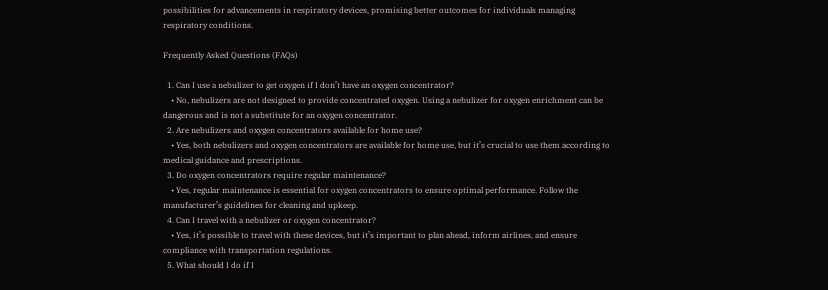possibilities for advancements in respiratory devices, promising better outcomes for individuals managing respiratory conditions.

Frequently Asked Questions (FAQs)

  1. Can I use a nebulizer to get oxygen if I don’t have an oxygen concentrator?
    • No, nebulizers are not designed to provide concentrated oxygen. Using a nebulizer for oxygen enrichment can be dangerous and is not a substitute for an oxygen concentrator.
  2. Are nebulizers and oxygen concentrators available for home use?
    • Yes, both nebulizers and oxygen concentrators are available for home use, but it’s crucial to use them according to medical guidance and prescriptions.
  3. Do oxygen concentrators require regular maintenance?
    • Yes, regular maintenance is essential for oxygen concentrators to ensure optimal performance. Follow the manufacturer’s guidelines for cleaning and upkeep.
  4. Can I travel with a nebulizer or oxygen concentrator?
    • Yes, it’s possible to travel with these devices, but it’s important to plan ahead, inform airlines, and ensure compliance with transportation regulations.
  5. What should I do if I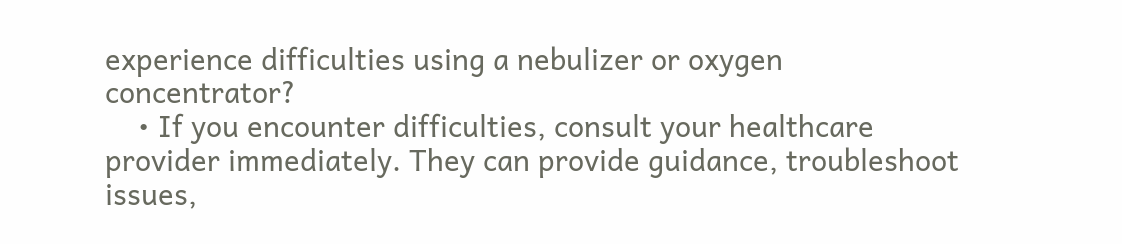experience difficulties using a nebulizer or oxygen concentrator?
    • If you encounter difficulties, consult your healthcare provider immediately. They can provide guidance, troubleshoot issues,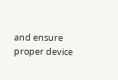and ensure proper device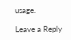usage.

Leave a Reply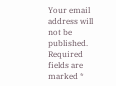Your email address will not be published. Required fields are marked *